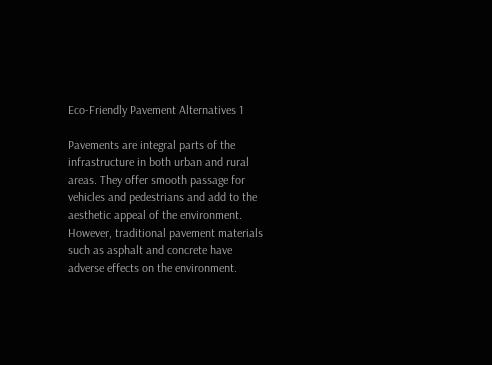Eco-Friendly Pavement Alternatives 1

Pavements are integral parts of the infrastructure in both urban and rural areas. They offer smooth passage for vehicles and pedestrians and add to the aesthetic appeal of the environment. However, traditional pavement materials such as asphalt and concrete have adverse effects on the environment.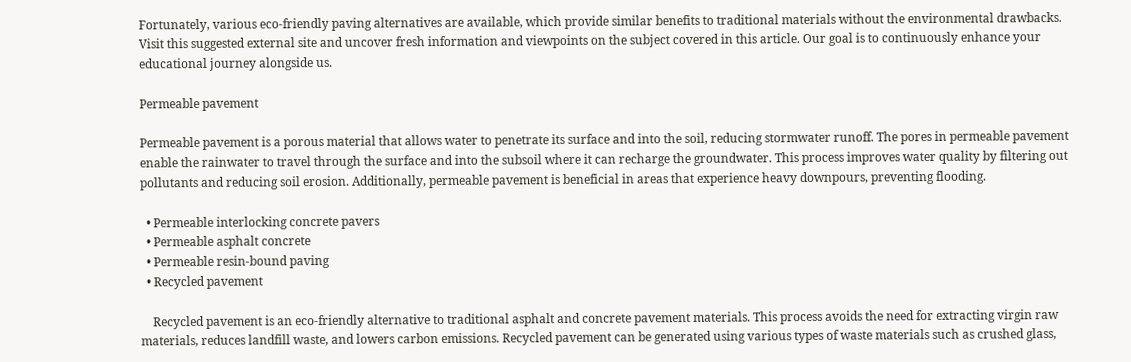Fortunately, various eco-friendly paving alternatives are available, which provide similar benefits to traditional materials without the environmental drawbacks. Visit this suggested external site and uncover fresh information and viewpoints on the subject covered in this article. Our goal is to continuously enhance your educational journey alongside us.

Permeable pavement

Permeable pavement is a porous material that allows water to penetrate its surface and into the soil, reducing stormwater runoff. The pores in permeable pavement enable the rainwater to travel through the surface and into the subsoil where it can recharge the groundwater. This process improves water quality by filtering out pollutants and reducing soil erosion. Additionally, permeable pavement is beneficial in areas that experience heavy downpours, preventing flooding.

  • Permeable interlocking concrete pavers
  • Permeable asphalt concrete
  • Permeable resin-bound paving
  • Recycled pavement

    Recycled pavement is an eco-friendly alternative to traditional asphalt and concrete pavement materials. This process avoids the need for extracting virgin raw materials, reduces landfill waste, and lowers carbon emissions. Recycled pavement can be generated using various types of waste materials such as crushed glass,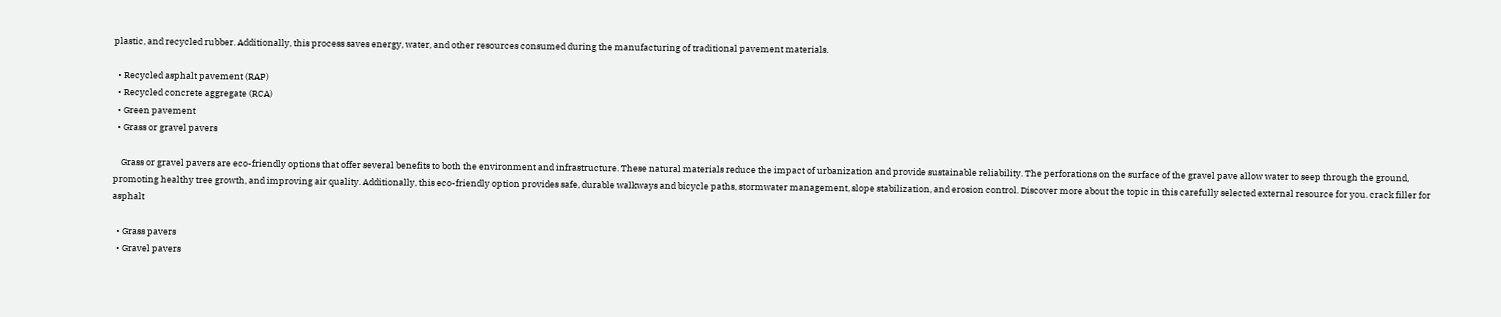plastic, and recycled rubber. Additionally, this process saves energy, water, and other resources consumed during the manufacturing of traditional pavement materials.

  • Recycled asphalt pavement (RAP)
  • Recycled concrete aggregate (RCA)
  • Green pavement
  • Grass or gravel pavers

    Grass or gravel pavers are eco-friendly options that offer several benefits to both the environment and infrastructure. These natural materials reduce the impact of urbanization and provide sustainable reliability. The perforations on the surface of the gravel pave allow water to seep through the ground, promoting healthy tree growth, and improving air quality. Additionally, this eco-friendly option provides safe, durable walkways and bicycle paths, stormwater management, slope stabilization, and erosion control. Discover more about the topic in this carefully selected external resource for you. crack filler for asphalt

  • Grass pavers
  • Gravel pavers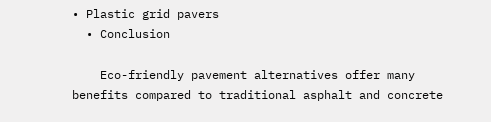• Plastic grid pavers
  • Conclusion

    Eco-friendly pavement alternatives offer many benefits compared to traditional asphalt and concrete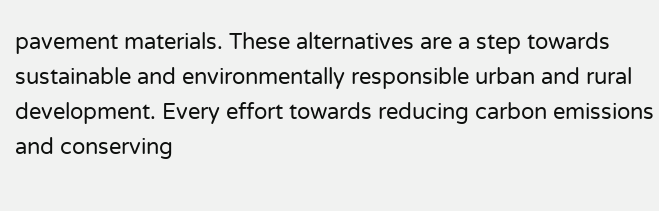pavement materials. These alternatives are a step towards sustainable and environmentally responsible urban and rural development. Every effort towards reducing carbon emissions and conserving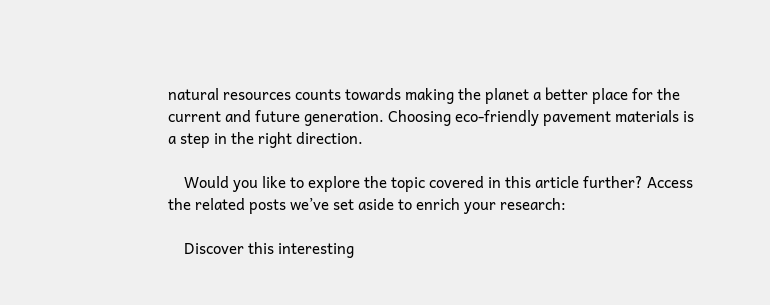natural resources counts towards making the planet a better place for the current and future generation. Choosing eco-friendly pavement materials is a step in the right direction.

    Would you like to explore the topic covered in this article further? Access the related posts we’ve set aside to enrich your research:

    Discover this interesting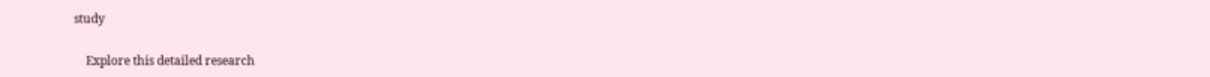study

    Explore this detailed research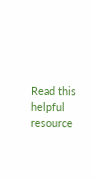Read this helpful resource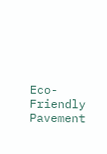Eco-Friendly Pavement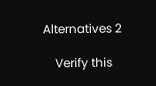Alternatives 2

    Verify this